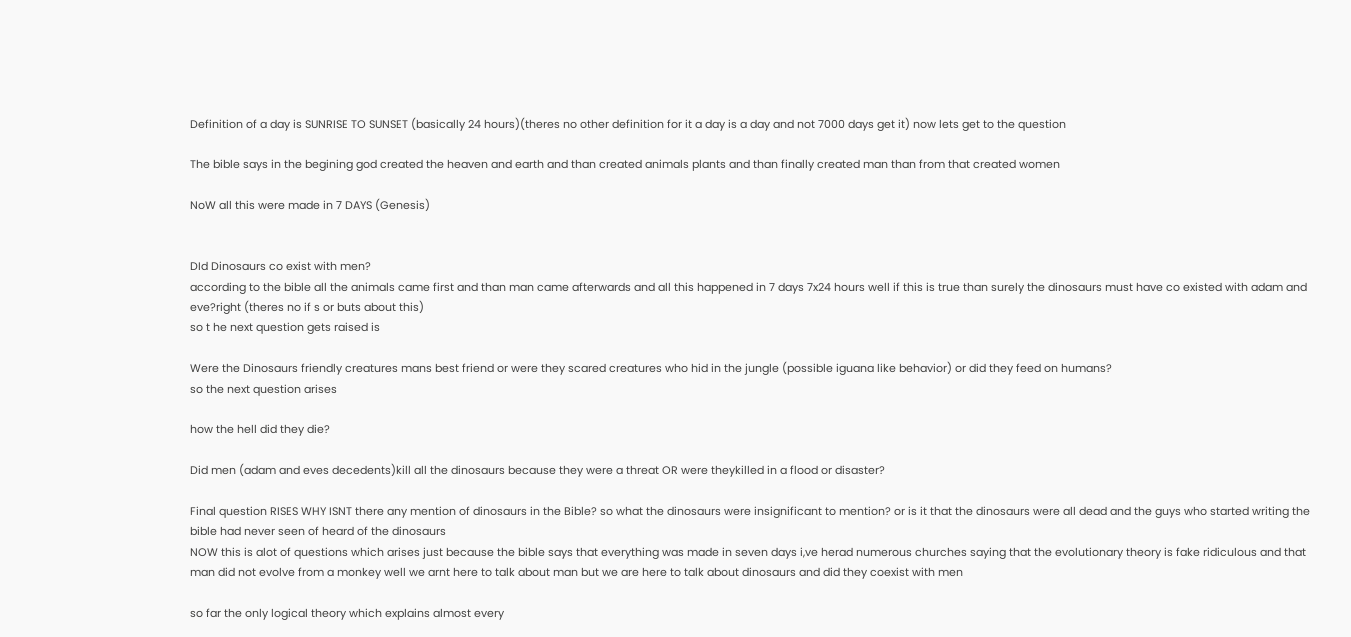Definition of a day is SUNRISE TO SUNSET (basically 24 hours)(theres no other definition for it a day is a day and not 7000 days get it) now lets get to the question

The bible says in the begining god created the heaven and earth and than created animals plants and than finally created man than from that created women

NoW all this were made in 7 DAYS (Genesis)


DId Dinosaurs co exist with men?
according to the bible all the animals came first and than man came afterwards and all this happened in 7 days 7x24 hours well if this is true than surely the dinosaurs must have co existed with adam and eve?right (theres no if s or buts about this)
so t he next question gets raised is

Were the Dinosaurs friendly creatures mans best friend or were they scared creatures who hid in the jungle (possible iguana like behavior) or did they feed on humans?
so the next question arises

how the hell did they die?

Did men (adam and eves decedents)kill all the dinosaurs because they were a threat OR were theykilled in a flood or disaster?

Final question RISES WHY ISNT there any mention of dinosaurs in the Bible? so what the dinosaurs were insignificant to mention? or is it that the dinosaurs were all dead and the guys who started writing the bible had never seen of heard of the dinosaurs
NOW this is alot of questions which arises just because the bible says that everything was made in seven days i,ve herad numerous churches saying that the evolutionary theory is fake ridiculous and that man did not evolve from a monkey well we arnt here to talk about man but we are here to talk about dinosaurs and did they coexist with men

so far the only logical theory which explains almost every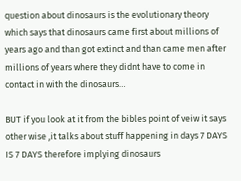question about dinosaurs is the evolutionary theory which says that dinosaurs came first about millions of years ago and than got extinct and than came men after millions of years where they didnt have to come in contact in with the dinosaurs…

BUT if you look at it from the bibles point of veiw it says other wise ,it talks about stuff happening in days 7 DAYS IS 7 DAYS therefore implying dinosaurs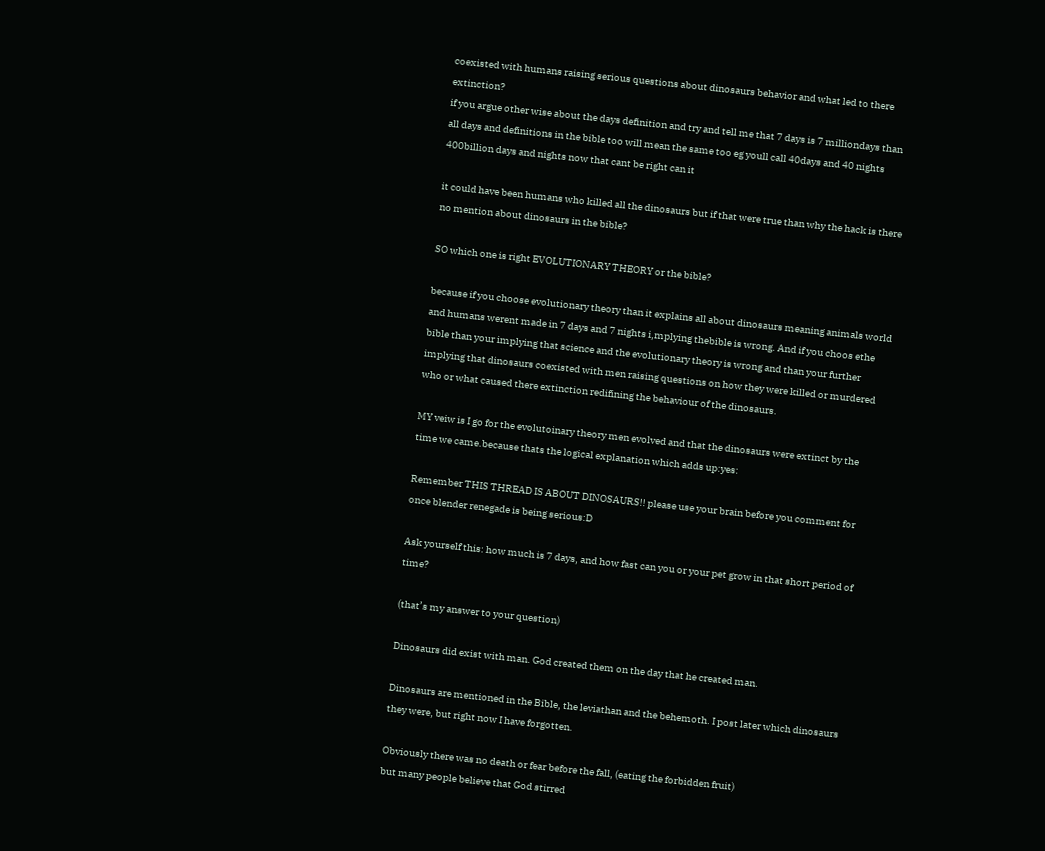coexisted with humans raising serious questions about dinosaurs behavior and what led to there extinction?
if you argue other wise about the days definition and try and tell me that 7 days is 7 milliondays than all days and definitions in the bible too will mean the same too eg youll call 40days and 40 nights 400billion days and nights now that cant be right can it

it could have been humans who killed all the dinosaurs but if that were true than why the hack is there no mention about dinosaurs in the bible?

SO which one is right EVOLUTIONARY THEORY or the bible?

because if you choose evolutionary theory than it explains all about dinosaurs meaning animals world and humans werent made in 7 days and 7 nights i,mplying thebible is wrong. And if you choos ethe bible than your implying that science and the evolutionary theory is wrong and than your further implying that dinosaurs coexisted with men raising questions on how they were killed or murdered who or what caused there extinction redifining the behaviour of the dinosaurs.

MY veiw is I go for the evolutoinary theory men evolved and that the dinosaurs were extinct by the time we came.because thats the logical explanation which adds up:yes:

Remember THIS THREAD IS ABOUT DINOSAURS!! please use your brain before you comment for once blender renegade is being serious:D

Ask yourself this: how much is 7 days, and how fast can you or your pet grow in that short period of time?

(that’s my answer to your question)

Dinosaurs did exist with man. God created them on the day that he created man.

Dinosaurs are mentioned in the Bible, the leviathan and the behemoth. I post later which dinosaurs they were, but right now I have forgotten.

Obviously there was no death or fear before the fall, (eating the forbidden fruit)
but many people believe that God stirred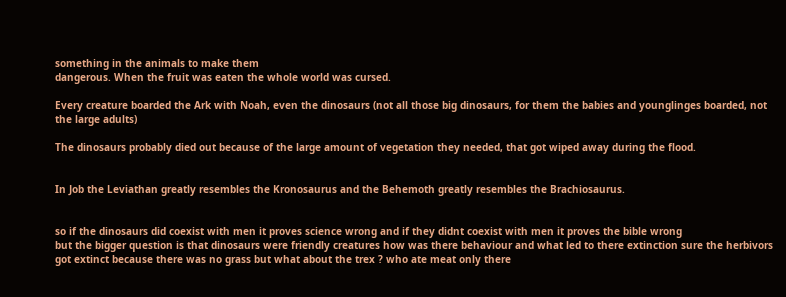something in the animals to make them
dangerous. When the fruit was eaten the whole world was cursed.

Every creature boarded the Ark with Noah, even the dinosaurs (not all those big dinosaurs, for them the babies and younglinges boarded, not the large adults)

The dinosaurs probably died out because of the large amount of vegetation they needed, that got wiped away during the flood.


In Job the Leviathan greatly resembles the Kronosaurus and the Behemoth greatly resembles the Brachiosaurus.


so if the dinosaurs did coexist with men it proves science wrong and if they didnt coexist with men it proves the bible wrong
but the bigger question is that dinosaurs were friendly creatures how was there behaviour and what led to there extinction sure the herbivors got extinct because there was no grass but what about the trex ? who ate meat only there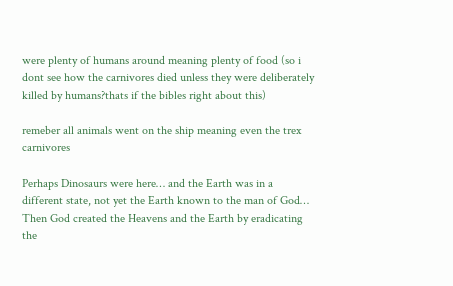were plenty of humans around meaning plenty of food (so i dont see how the carnivores died unless they were deliberately killed by humans?thats if the bibles right about this)

remeber all animals went on the ship meaning even the trex carnivores

Perhaps Dinosaurs were here… and the Earth was in a different state, not yet the Earth known to the man of God… Then God created the Heavens and the Earth by eradicating the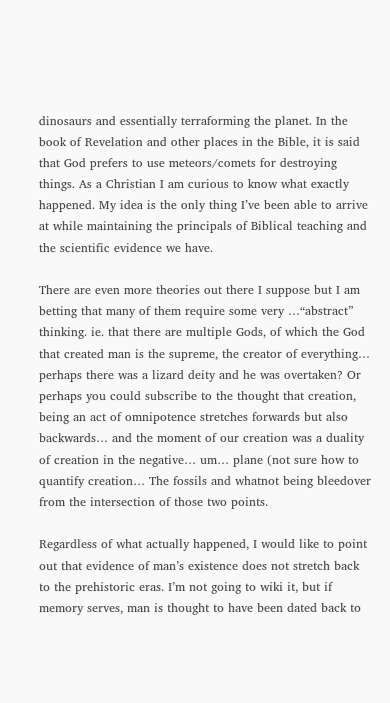dinosaurs and essentially terraforming the planet. In the book of Revelation and other places in the Bible, it is said that God prefers to use meteors/comets for destroying things. As a Christian I am curious to know what exactly happened. My idea is the only thing I’ve been able to arrive at while maintaining the principals of Biblical teaching and the scientific evidence we have.

There are even more theories out there I suppose but I am betting that many of them require some very …“abstract” thinking. ie. that there are multiple Gods, of which the God that created man is the supreme, the creator of everything… perhaps there was a lizard deity and he was overtaken? Or perhaps you could subscribe to the thought that creation, being an act of omnipotence stretches forwards but also backwards… and the moment of our creation was a duality of creation in the negative… um… plane (not sure how to quantify creation… The fossils and whatnot being bleedover from the intersection of those two points.

Regardless of what actually happened, I would like to point out that evidence of man’s existence does not stretch back to the prehistoric eras. I’m not going to wiki it, but if memory serves, man is thought to have been dated back to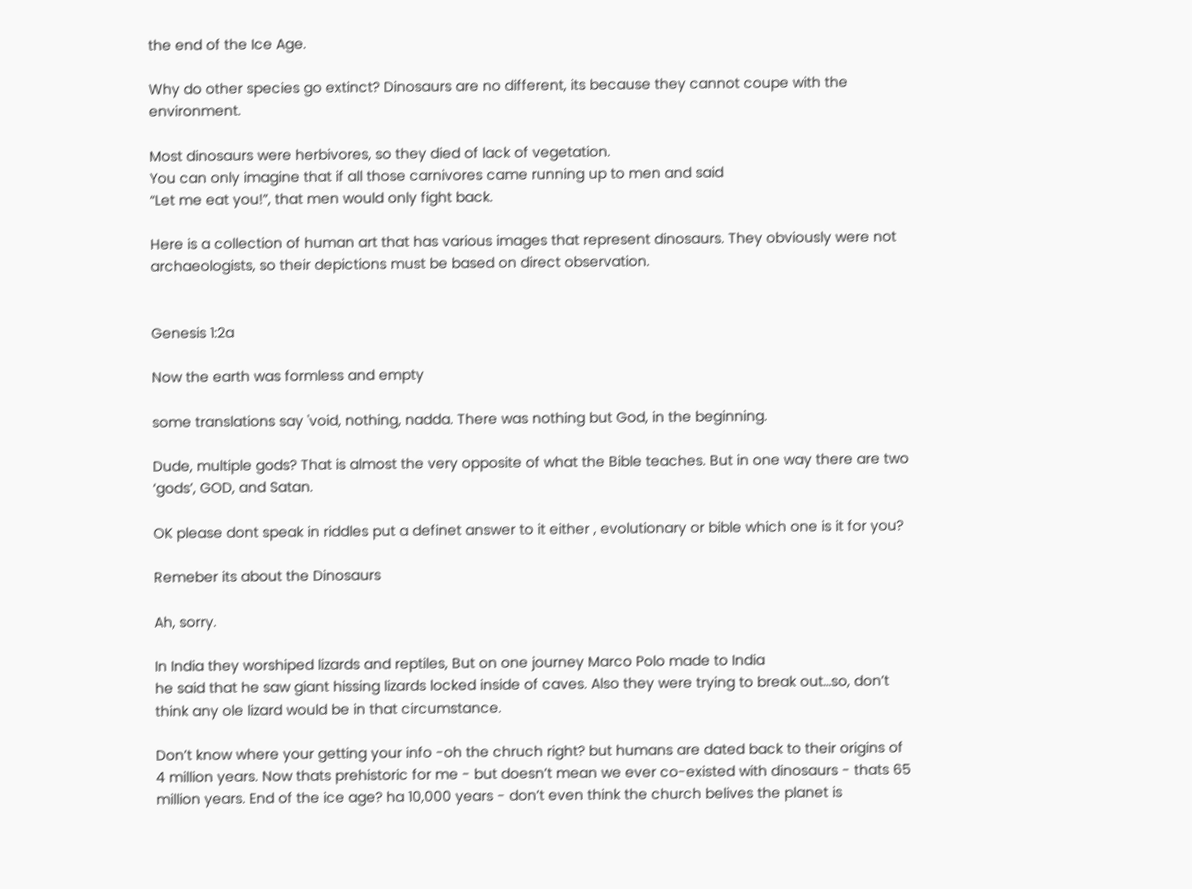the end of the Ice Age.

Why do other species go extinct? Dinosaurs are no different, its because they cannot coupe with the environment.

Most dinosaurs were herbivores, so they died of lack of vegetation.
You can only imagine that if all those carnivores came running up to men and said
“Let me eat you!”, that men would only fight back.

Here is a collection of human art that has various images that represent dinosaurs. They obviously were not archaeologists, so their depictions must be based on direct observation.


Genesis 1:2a

Now the earth was formless and empty

some translations say 'void, nothing, nadda. There was nothing but God, in the beginning.

Dude, multiple gods? That is almost the very opposite of what the Bible teaches. But in one way there are two ‘gods’, GOD, and Satan.

OK please dont speak in riddles put a definet answer to it either , evolutionary or bible which one is it for you?

Remeber its about the Dinosaurs

Ah, sorry.

In India they worshiped lizards and reptiles, But on one journey Marco Polo made to India
he said that he saw giant hissing lizards locked inside of caves. Also they were trying to break out…so, don’t think any ole lizard would be in that circumstance.

Don’t know where your getting your info -oh the chruch right? but humans are dated back to their origins of 4 million years. Now thats prehistoric for me - but doesn’t mean we ever co-existed with dinosaurs - thats 65 million years. End of the ice age? ha 10,000 years - don’t even think the church belives the planet is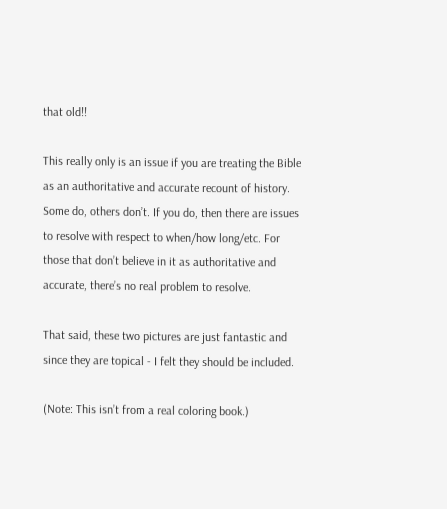that old!!

This really only is an issue if you are treating the Bible as an authoritative and accurate recount of history. Some do, others don’t. If you do, then there are issues to resolve with respect to when/how long/etc. For those that don’t believe in it as authoritative and accurate, there’s no real problem to resolve.

That said, these two pictures are just fantastic and since they are topical - I felt they should be included.

(Note: This isn’t from a real coloring book.)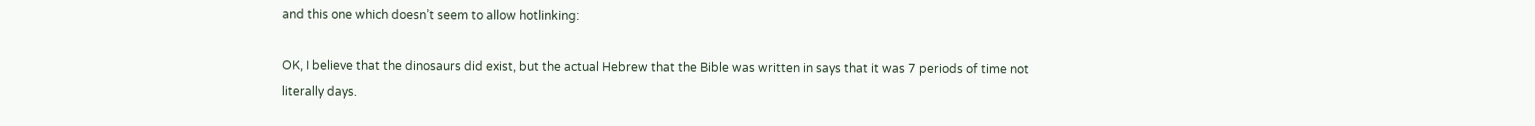and this one which doesn’t seem to allow hotlinking:

OK, I believe that the dinosaurs did exist, but the actual Hebrew that the Bible was written in says that it was 7 periods of time not literally days.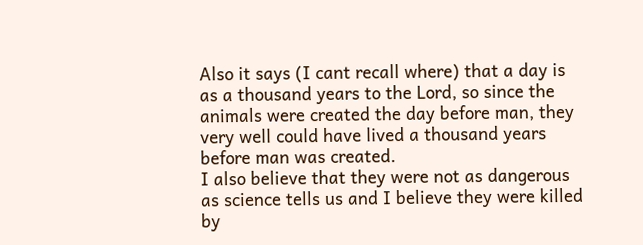Also it says (I cant recall where) that a day is as a thousand years to the Lord, so since the animals were created the day before man, they very well could have lived a thousand years before man was created.
I also believe that they were not as dangerous as science tells us and I believe they were killed by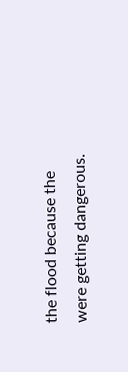the flood because the were getting dangerous.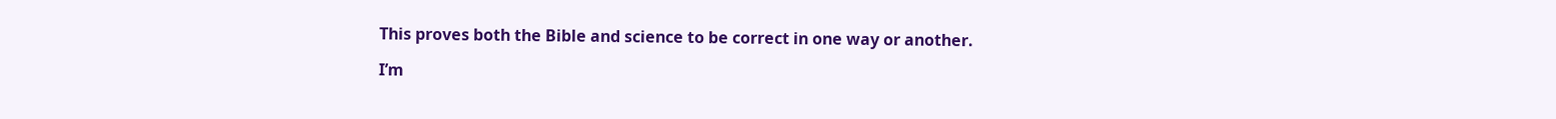This proves both the Bible and science to be correct in one way or another.

I’m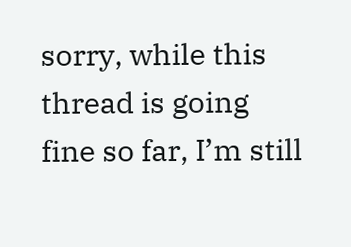sorry, while this thread is going fine so far, I’m still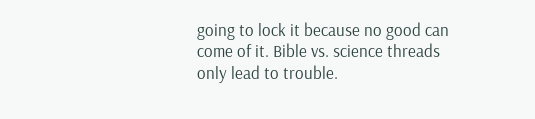going to lock it because no good can come of it. Bible vs. science threads only lead to trouble.